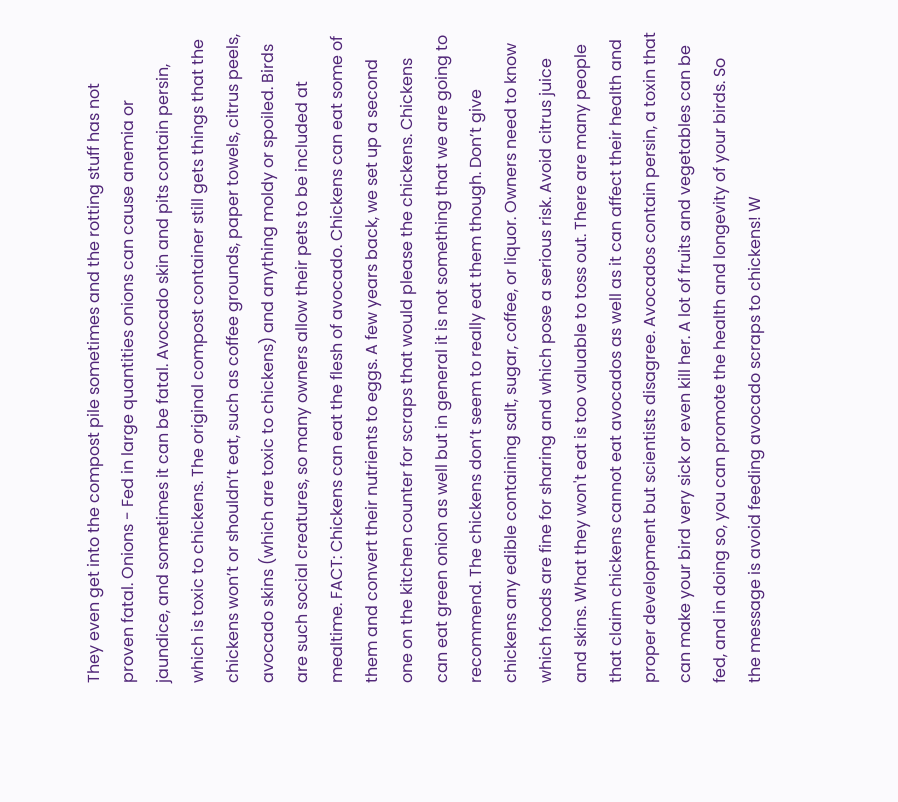They even get into the compost pile sometimes and the rotting stuff has not proven fatal. Onions - Fed in large quantities onions can cause anemia or jaundice, and sometimes it can be fatal. Avocado skin and pits contain persin, which is toxic to chickens. The original compost container still gets things that the chickens won’t or shouldn’t eat, such as coffee grounds, paper towels, citrus peels, avocado skins (which are toxic to chickens) and anything moldy or spoiled. Birds are such social creatures, so many owners allow their pets to be included at mealtime. FACT: Chickens can eat the flesh of avocado. Chickens can eat some of them and convert their nutrients to eggs. A few years back, we set up a second one on the kitchen counter for scraps that would please the chickens. Chickens can eat green onion as well but in general it is not something that we are going to recommend. The chickens don’t seem to really eat them though. Don’t give chickens any edible containing salt, sugar, coffee, or liquor. Owners need to know which foods are fine for sharing and which pose a serious risk. Avoid citrus juice and skins. What they won't eat is too valuable to toss out. There are many people that claim chickens cannot eat avocados as well as it can affect their health and proper development but scientists disagree. Avocados contain persin, a toxin that can make your bird very sick or even kill her. A lot of fruits and vegetables can be fed, and in doing so, you can promote the health and longevity of your birds. So the message is avoid feeding avocado scraps to chickens! W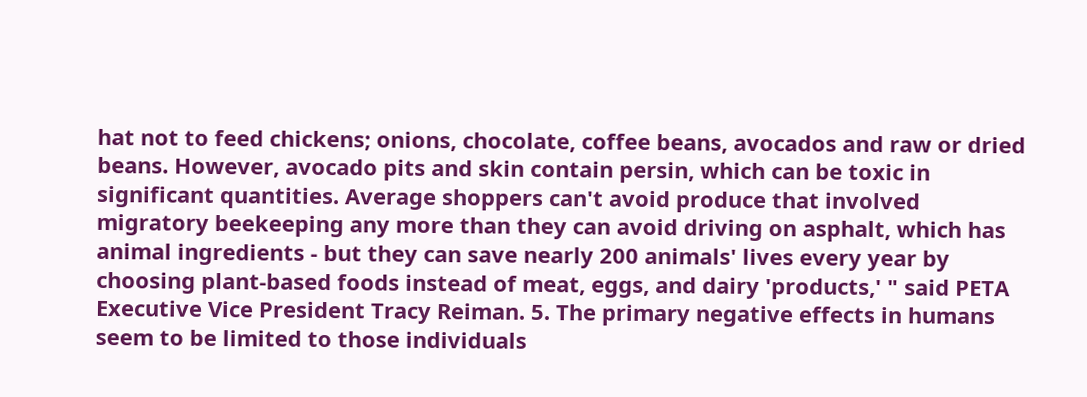hat not to feed chickens; onions, chocolate, coffee beans, avocados and raw or dried beans. However, avocado pits and skin contain persin, which can be toxic in significant quantities. Average shoppers can't avoid produce that involved migratory beekeeping any more than they can avoid driving on asphalt, which has animal ingredients - but they can save nearly 200 animals' lives every year by choosing plant-based foods instead of meat, eggs, and dairy 'products,' " said PETA Executive Vice President Tracy Reiman. 5. The primary negative effects in humans seem to be limited to those individuals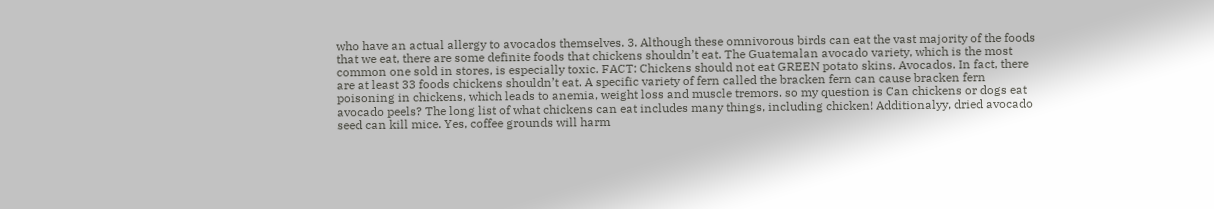who have an actual allergy to avocados themselves. 3. Although these omnivorous birds can eat the vast majority of the foods that we eat, there are some definite foods that chickens shouldn’t eat. The Guatemalan avocado variety, which is the most common one sold in stores, is especially toxic. FACT: Chickens should not eat GREEN potato skins. Avocados. In fact, there are at least 33 foods chickens shouldn’t eat. A specific variety of fern called the bracken fern can cause bracken fern poisoning in chickens, which leads to anemia, weight loss and muscle tremors. so my question is Can chickens or dogs eat avocado peels? The long list of what chickens can eat includes many things, including chicken! Additionalyy, dried avocado seed can kill mice. Yes, coffee grounds will harm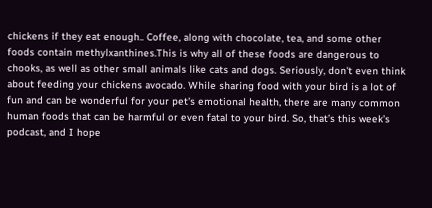chickens if they eat enough.. Coffee, along with chocolate, tea, and some other foods contain methylxanthines.This is why all of these foods are dangerous to chooks, as well as other small animals like cats and dogs. Seriously, don't even think about feeding your chickens avocado. While sharing food with your bird is a lot of fun and can be wonderful for your pet's emotional health, there are many common human foods that can be harmful or even fatal to your bird. So, that’s this week’s podcast, and I hope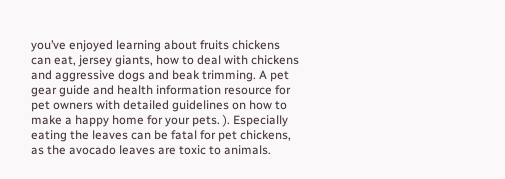you’ve enjoyed learning about fruits chickens can eat, jersey giants, how to deal with chickens and aggressive dogs and beak trimming. A pet gear guide and health information resource for pet owners with detailed guidelines on how to make a happy home for your pets. ). Especially eating the leaves can be fatal for pet chickens, as the avocado leaves are toxic to animals.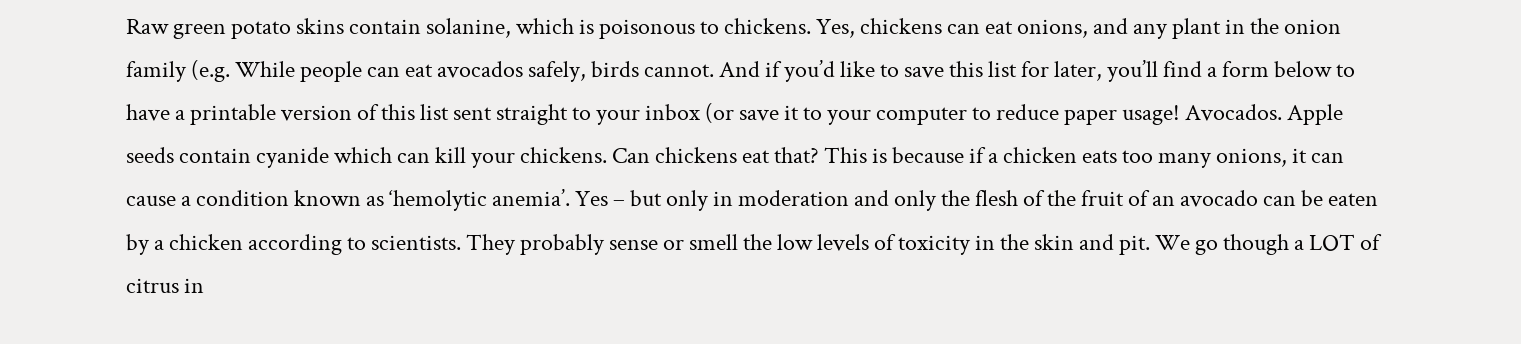Raw green potato skins contain solanine, which is poisonous to chickens. Yes, chickens can eat onions, and any plant in the onion family (e.g. While people can eat avocados safely, birds cannot. And if you’d like to save this list for later, you’ll find a form below to have a printable version of this list sent straight to your inbox (or save it to your computer to reduce paper usage! Avocados. Apple seeds contain cyanide which can kill your chickens. Can chickens eat that? This is because if a chicken eats too many onions, it can cause a condition known as ‘hemolytic anemia’. Yes – but only in moderation and only the flesh of the fruit of an avocado can be eaten by a chicken according to scientists. They probably sense or smell the low levels of toxicity in the skin and pit. We go though a LOT of citrus in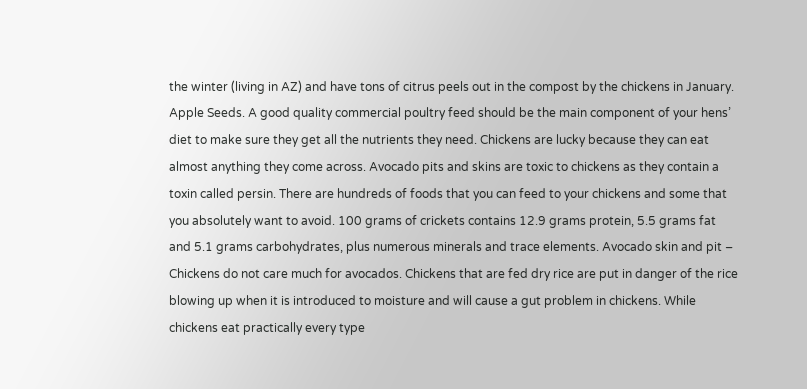the winter (living in AZ) and have tons of citrus peels out in the compost by the chickens in January. Apple Seeds. A good quality commercial poultry feed should be the main component of your hens’ diet to make sure they get all the nutrients they need. Chickens are lucky because they can eat almost anything they come across. Avocado pits and skins are toxic to chickens as they contain a toxin called persin. There are hundreds of foods that you can feed to your chickens and some that you absolutely want to avoid. 100 grams of crickets contains 12.9 grams protein, 5.5 grams fat and 5.1 grams carbohydrates, plus numerous minerals and trace elements. Avocado skin and pit – Chickens do not care much for avocados. Chickens that are fed dry rice are put in danger of the rice blowing up when it is introduced to moisture and will cause a gut problem in chickens. While chickens eat practically every type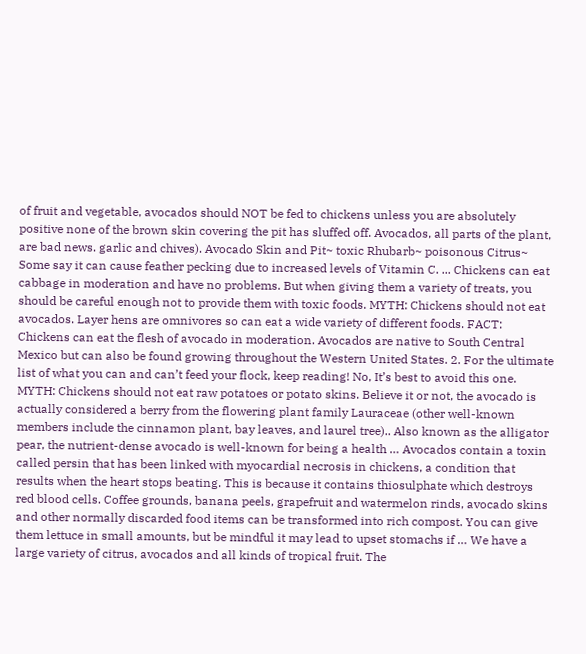of fruit and vegetable, avocados should NOT be fed to chickens unless you are absolutely positive none of the brown skin covering the pit has sluffed off. Avocados, all parts of the plant, are bad news. garlic and chives). Avocado Skin and Pit~ toxic Rhubarb~ poisonous Citrus~ Some say it can cause feather pecking due to increased levels of Vitamin C. ... Chickens can eat cabbage in moderation and have no problems. But when giving them a variety of treats, you should be careful enough not to provide them with toxic foods. MYTH: Chickens should not eat avocados. Layer hens are omnivores so can eat a wide variety of different foods. FACT: Chickens can eat the flesh of avocado in moderation. Avocados are native to South Central Mexico but can also be found growing throughout the Western United States. 2. For the ultimate list of what you can and can’t feed your flock, keep reading! No, It’s best to avoid this one. MYTH: Chickens should not eat raw potatoes or potato skins. Believe it or not, the avocado is actually considered a berry from the flowering plant family Lauraceae (other well-known members include the cinnamon plant, bay leaves, and laurel tree).. Also known as the alligator pear, the nutrient-dense avocado is well-known for being a health … Avocados contain a toxin called persin that has been linked with myocardial necrosis in chickens, a condition that results when the heart stops beating. This is because it contains thiosulphate which destroys red blood cells. Coffee grounds, banana peels, grapefruit and watermelon rinds, avocado skins and other normally discarded food items can be transformed into rich compost. You can give them lettuce in small amounts, but be mindful it may lead to upset stomachs if … We have a large variety of citrus, avocados and all kinds of tropical fruit. The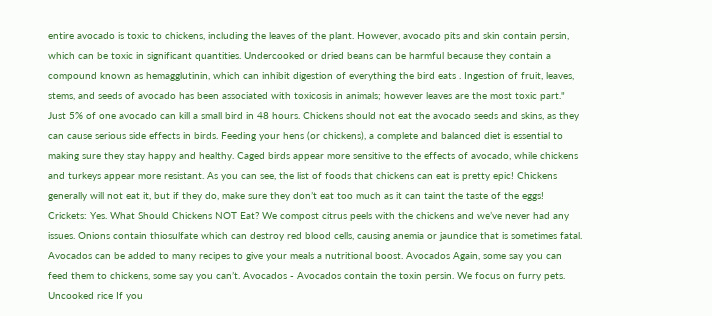entire avocado is toxic to chickens, including the leaves of the plant. However, avocado pits and skin contain persin, which can be toxic in significant quantities. Undercooked or dried beans can be harmful because they contain a compound known as hemagglutinin, which can inhibit digestion of everything the bird eats . Ingestion of fruit, leaves, stems, and seeds of avocado has been associated with toxicosis in animals; however leaves are the most toxic part." Just 5% of one avocado can kill a small bird in 48 hours. Chickens should not eat the avocado seeds and skins, as they can cause serious side effects in birds. Feeding your hens (or chickens), a complete and balanced diet is essential to making sure they stay happy and healthy. Caged birds appear more sensitive to the effects of avocado, while chickens and turkeys appear more resistant. As you can see, the list of foods that chickens can eat is pretty epic! Chickens generally will not eat it, but if they do, make sure they don’t eat too much as it can taint the taste of the eggs! Crickets: Yes. What Should Chickens NOT Eat? We compost citrus peels with the chickens and we’ve never had any issues. Onions contain thiosulfate which can destroy red blood cells, causing anemia or jaundice that is sometimes fatal. Avocados can be added to many recipes to give your meals a nutritional boost. Avocados Again, some say you can feed them to chickens, some say you can’t. Avocados - Avocados contain the toxin persin. We focus on furry pets. Uncooked rice If you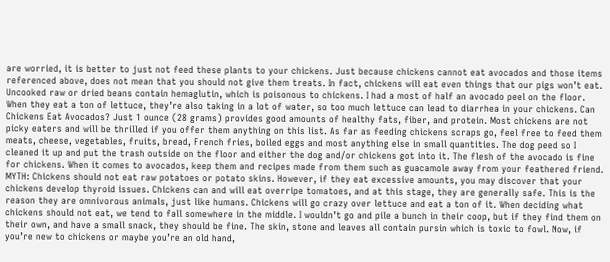are worried, it is better to just not feed these plants to your chickens. Just because chickens cannot eat avocados and those items referenced above, does not mean that you should not give them treats. In fact, chickens will eat even things that our pigs won’t eat. Uncooked raw or dried beans contain hemaglutin, which is poisonous to chickens. I had a most of half an avocado peel on the floor. When they eat a ton of lettuce, they’re also taking in a lot of water, so too much lettuce can lead to diarrhea in your chickens. Can Chickens Eat Avocados? Just 1 ounce (28 grams) provides good amounts of healthy fats, fiber, and protein. Most chickens are not picky eaters and will be thrilled if you offer them anything on this list. As far as feeding chickens scraps go, feel free to feed them meats, cheese, vegetables, fruits, bread, French fries, boiled eggs and most anything else in small quantities. The dog peed so I cleaned it up and put the trash outside on the floor and either the dog and/or chickens got into it. The flesh of the avocado is fine for chickens. When it comes to avocados, keep them and recipes made from them such as guacamole away from your feathered friend. MYTH: Chickens should not eat raw potatoes or potato skins. However, if they eat excessive amounts, you may discover that your chickens develop thyroid issues. Chickens can and will eat overripe tomatoes, and at this stage, they are generally safe. This is the reason they are omnivorous animals, just like humans. Chickens will go crazy over lettuce and eat a ton of it. When deciding what chickens should not eat, we tend to fall somewhere in the middle. I wouldn’t go and pile a bunch in their coop, but if they find them on their own, and have a small snack, they should be fine. The skin, stone and leaves all contain pursin which is toxic to fowl. Now, if you’re new to chickens or maybe you’re an old hand,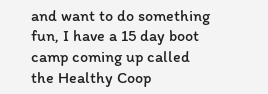and want to do something fun, I have a 15 day boot camp coming up called the Healthy Coop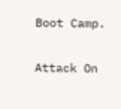Boot Camp.

Attack On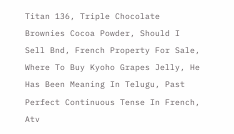Titan 136, Triple Chocolate Brownies Cocoa Powder, Should I Sell Bnd, French Property For Sale, Where To Buy Kyoho Grapes Jelly, He Has Been Meaning In Telugu, Past Perfect Continuous Tense In French, Atv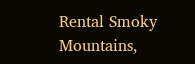Rental Smoky Mountains,